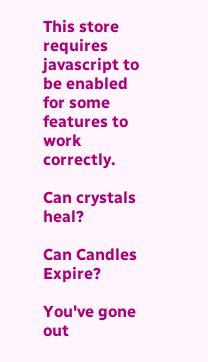This store requires javascript to be enabled for some features to work correctly.

Can crystals heal?

Can Candles Expire?

You've gone out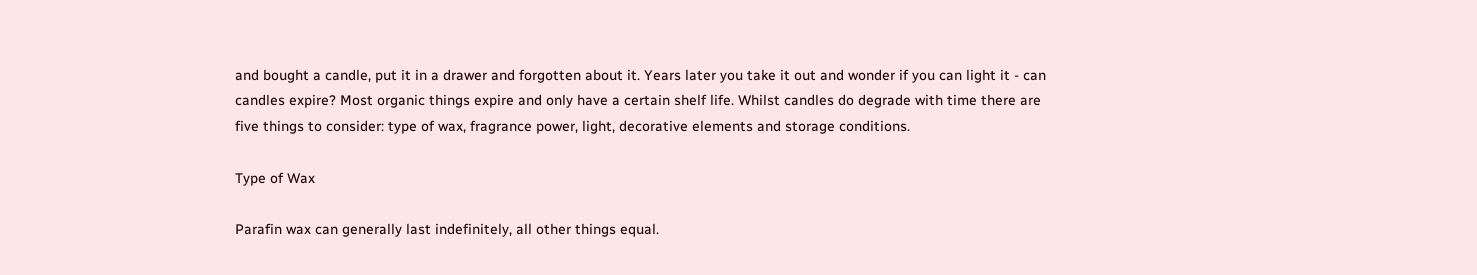and bought a candle, put it in a drawer and forgotten about it. Years later you take it out and wonder if you can light it - can candles expire? Most organic things expire and only have a certain shelf life. Whilst candles do degrade with time there are five things to consider: type of wax, fragrance power, light, decorative elements and storage conditions.

Type of Wax

Parafin wax can generally last indefinitely, all other things equal.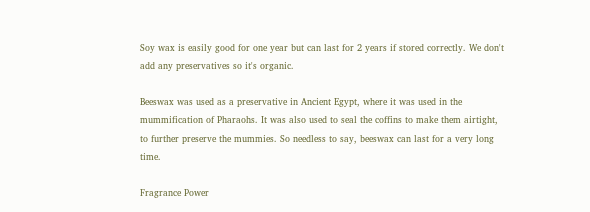Soy wax is easily good for one year but can last for 2 years if stored correctly. We don't add any preservatives so it's organic.

Beeswax was used as a preservative in Ancient Egypt, where it was used in the mummification of Pharaohs. It was also used to seal the coffins to make them airtight, to further preserve the mummies. So needless to say, beeswax can last for a very long time.

Fragrance Power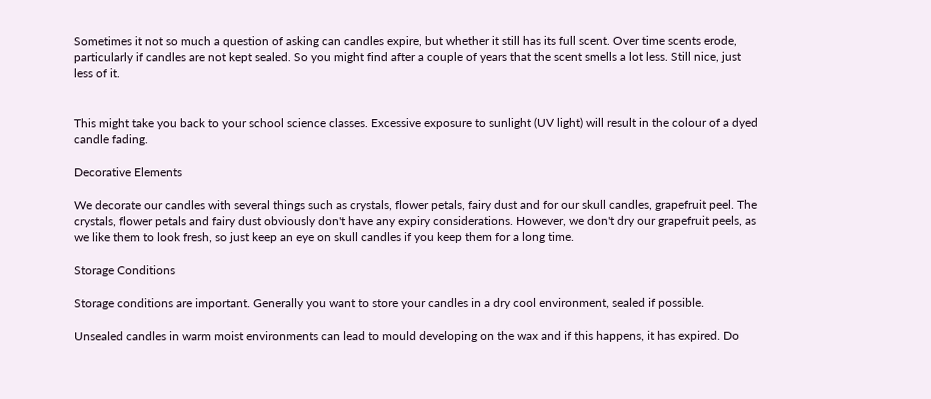Sometimes it not so much a question of asking can candles expire, but whether it still has its full scent. Over time scents erode, particularly if candles are not kept sealed. So you might find after a couple of years that the scent smells a lot less. Still nice, just less of it.


This might take you back to your school science classes. Excessive exposure to sunlight (UV light) will result in the colour of a dyed candle fading.

Decorative Elements

We decorate our candles with several things such as crystals, flower petals, fairy dust and for our skull candles, grapefruit peel. The crystals, flower petals and fairy dust obviously don't have any expiry considerations. However, we don't dry our grapefruit peels, as we like them to look fresh, so just keep an eye on skull candles if you keep them for a long time.

Storage Conditions

Storage conditions are important. Generally you want to store your candles in a dry cool environment, sealed if possible.

Unsealed candles in warm moist environments can lead to mould developing on the wax and if this happens, it has expired. Do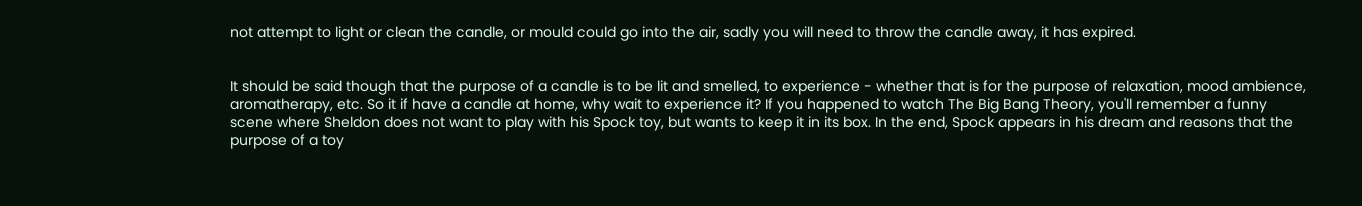not attempt to light or clean the candle, or mould could go into the air, sadly you will need to throw the candle away, it has expired.


It should be said though that the purpose of a candle is to be lit and smelled, to experience - whether that is for the purpose of relaxation, mood ambience, aromatherapy, etc. So it if have a candle at home, why wait to experience it? If you happened to watch The Big Bang Theory, you'll remember a funny scene where Sheldon does not want to play with his Spock toy, but wants to keep it in its box. In the end, Spock appears in his dream and reasons that the purpose of a toy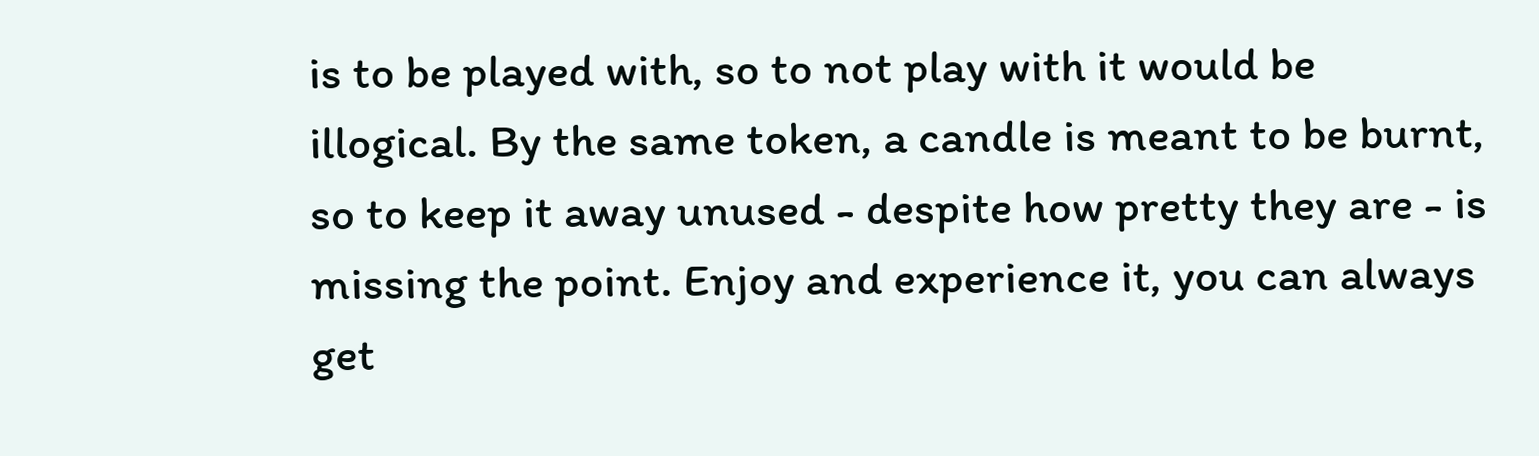is to be played with, so to not play with it would be illogical. By the same token, a candle is meant to be burnt, so to keep it away unused - despite how pretty they are - is missing the point. Enjoy and experience it, you can always get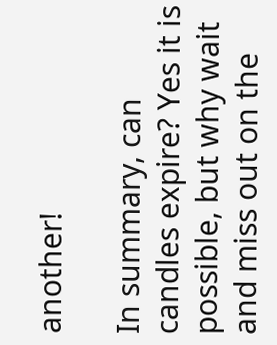another!

In summary, can candles expire? Yes it is possible, but why wait and miss out on the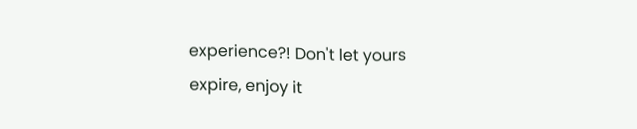experience?! Don't let yours expire, enjoy it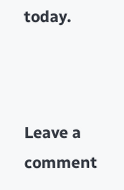today.



Leave a comment